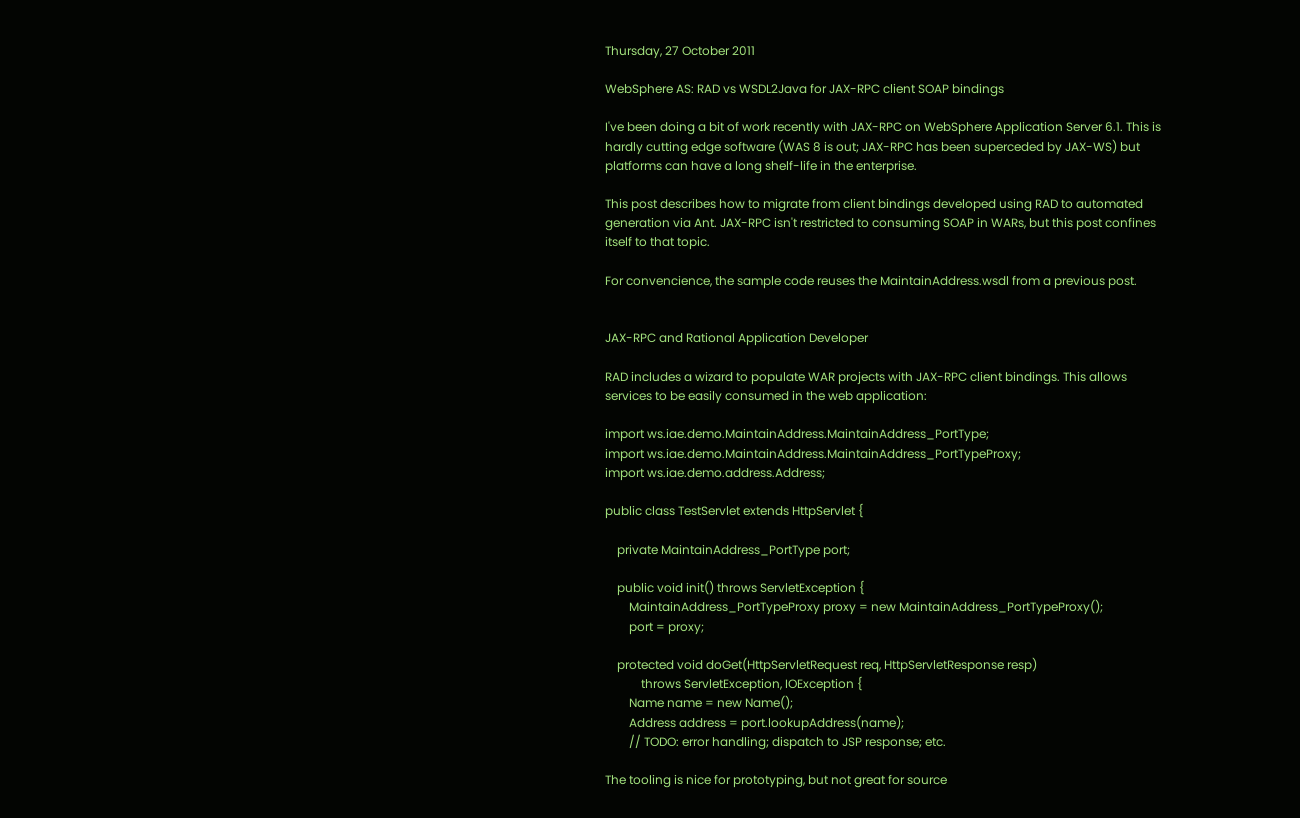Thursday, 27 October 2011

WebSphere AS: RAD vs WSDL2Java for JAX-RPC client SOAP bindings

I've been doing a bit of work recently with JAX-RPC on WebSphere Application Server 6.1. This is hardly cutting edge software (WAS 8 is out; JAX-RPC has been superceded by JAX-WS) but platforms can have a long shelf-life in the enterprise.

This post describes how to migrate from client bindings developed using RAD to automated generation via Ant. JAX-RPC isn't restricted to consuming SOAP in WARs, but this post confines itself to that topic.

For convencience, the sample code reuses the MaintainAddress.wsdl from a previous post.


JAX-RPC and Rational Application Developer

RAD includes a wizard to populate WAR projects with JAX-RPC client bindings. This allows services to be easily consumed in the web application:

import ws.iae.demo.MaintainAddress.MaintainAddress_PortType;
import ws.iae.demo.MaintainAddress.MaintainAddress_PortTypeProxy;
import ws.iae.demo.address.Address;

public class TestServlet extends HttpServlet {

    private MaintainAddress_PortType port;

    public void init() throws ServletException {
        MaintainAddress_PortTypeProxy proxy = new MaintainAddress_PortTypeProxy();
        port = proxy;

    protected void doGet(HttpServletRequest req, HttpServletResponse resp)
            throws ServletException, IOException {
        Name name = new Name();
        Address address = port.lookupAddress(name);
        // TODO: error handling; dispatch to JSP response; etc.

The tooling is nice for prototyping, but not great for source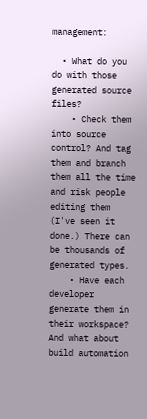management:

  • What do you do with those generated source files?
    • Check them into source control? And tag them and branch them all the time and risk people editing them (I've seen it done.) There can be thousands of generated types.
    • Have each developer generate them in their workspace? And what about build automation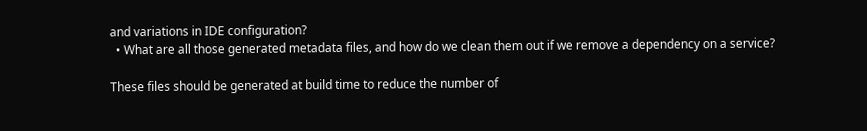and variations in IDE configuration?
  • What are all those generated metadata files, and how do we clean them out if we remove a dependency on a service?

These files should be generated at build time to reduce the number of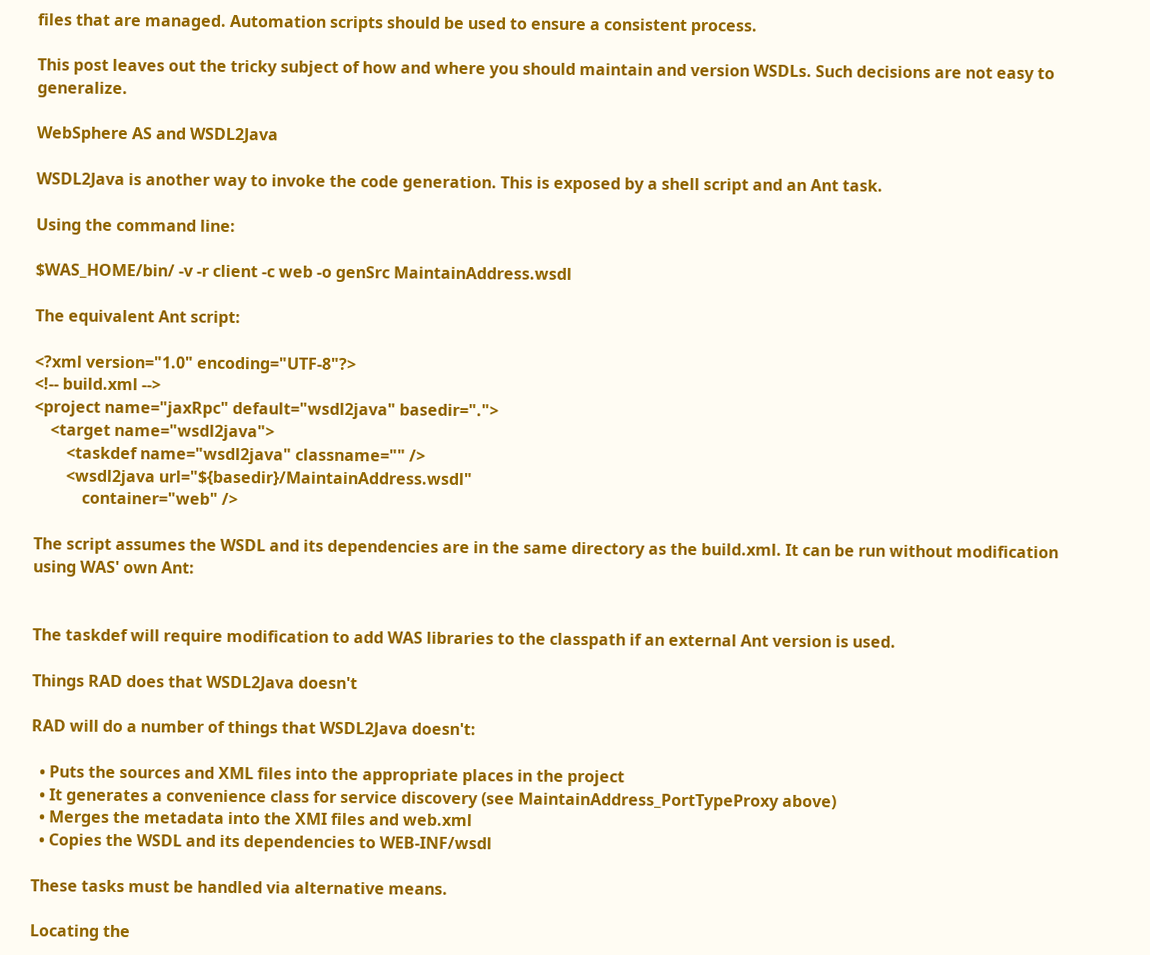files that are managed. Automation scripts should be used to ensure a consistent process.

This post leaves out the tricky subject of how and where you should maintain and version WSDLs. Such decisions are not easy to generalize.

WebSphere AS and WSDL2Java

WSDL2Java is another way to invoke the code generation. This is exposed by a shell script and an Ant task.

Using the command line:

$WAS_HOME/bin/ -v -r client -c web -o genSrc MaintainAddress.wsdl

The equivalent Ant script:

<?xml version="1.0" encoding="UTF-8"?>
<!-- build.xml -->
<project name="jaxRpc" default="wsdl2java" basedir=".">
    <target name="wsdl2java">
        <taskdef name="wsdl2java" classname="" />
        <wsdl2java url="${basedir}/MaintainAddress.wsdl"
            container="web" />

The script assumes the WSDL and its dependencies are in the same directory as the build.xml. It can be run without modification using WAS' own Ant:


The taskdef will require modification to add WAS libraries to the classpath if an external Ant version is used.

Things RAD does that WSDL2Java doesn't

RAD will do a number of things that WSDL2Java doesn't:

  • Puts the sources and XML files into the appropriate places in the project
  • It generates a convenience class for service discovery (see MaintainAddress_PortTypeProxy above)
  • Merges the metadata into the XMI files and web.xml
  • Copies the WSDL and its dependencies to WEB-INF/wsdl

These tasks must be handled via alternative means.

Locating the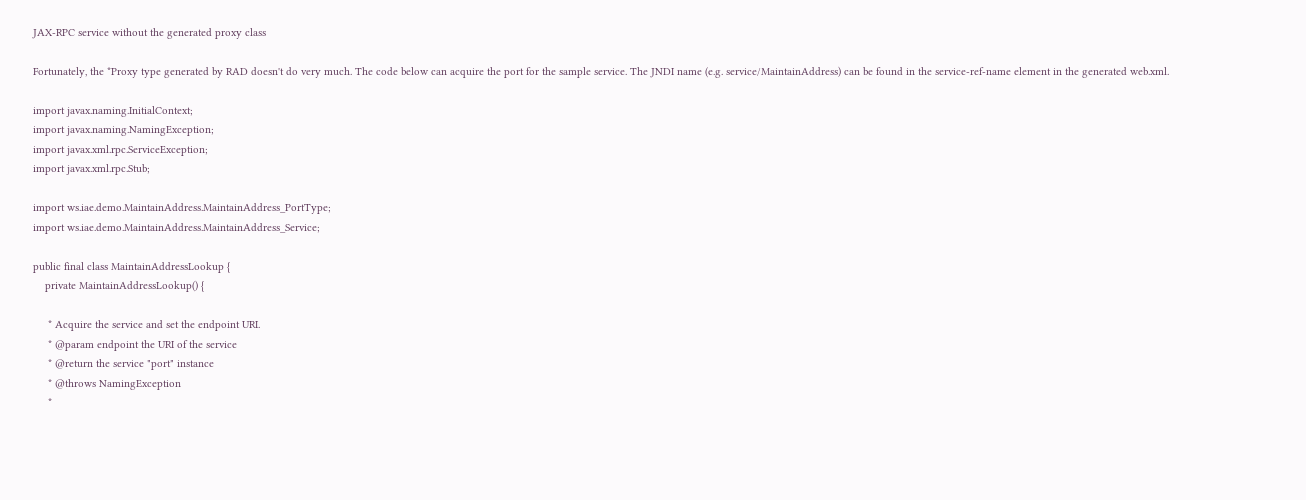JAX-RPC service without the generated proxy class

Fortunately, the *Proxy type generated by RAD doesn't do very much. The code below can acquire the port for the sample service. The JNDI name (e.g. service/MaintainAddress) can be found in the service-ref-name element in the generated web.xml.

import javax.naming.InitialContext;
import javax.naming.NamingException;
import javax.xml.rpc.ServiceException;
import javax.xml.rpc.Stub;

import ws.iae.demo.MaintainAddress.MaintainAddress_PortType;
import ws.iae.demo.MaintainAddress.MaintainAddress_Service;

public final class MaintainAddressLookup {
    private MaintainAddressLookup() {

     * Acquire the service and set the endpoint URI.
     * @param endpoint the URI of the service
     * @return the service "port" instance
     * @throws NamingException
     *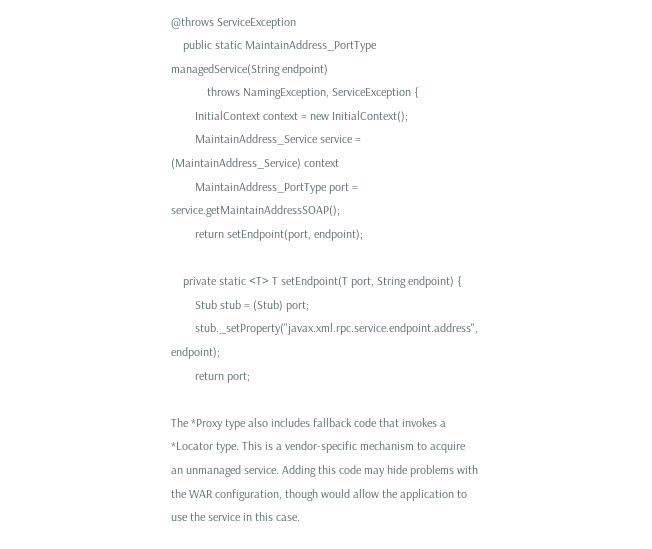@throws ServiceException
    public static MaintainAddress_PortType managedService(String endpoint)
            throws NamingException, ServiceException {
        InitialContext context = new InitialContext();
        MaintainAddress_Service service = (MaintainAddress_Service) context
        MaintainAddress_PortType port = service.getMaintainAddressSOAP();
        return setEndpoint(port, endpoint);

    private static <T> T setEndpoint(T port, String endpoint) {
        Stub stub = (Stub) port;
        stub._setProperty("javax.xml.rpc.service.endpoint.address", endpoint);
        return port;

The *Proxy type also includes fallback code that invokes a *Locator type. This is a vendor-specific mechanism to acquire an unmanaged service. Adding this code may hide problems with the WAR configuration, though would allow the application to use the service in this case.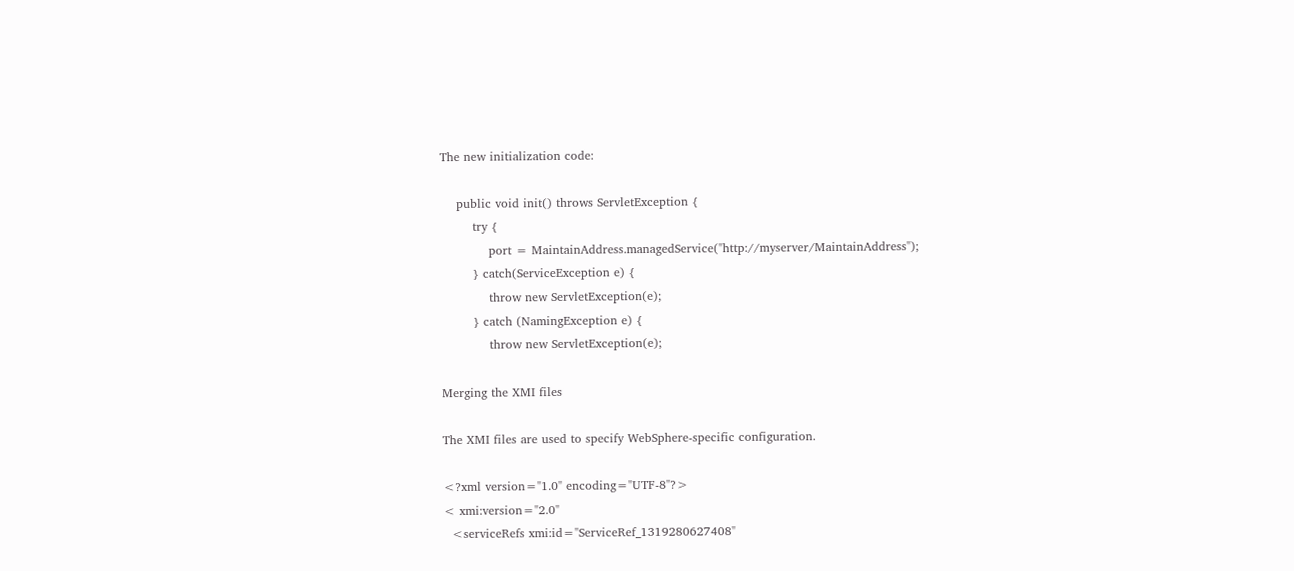The new initialization code:

    public void init() throws ServletException {
        try {
            port = MaintainAddress.managedService("http://myserver/MaintainAddress");
        } catch(ServiceException e) {
            throw new ServletException(e);
        } catch (NamingException e) {
            throw new ServletException(e);

Merging the XMI files

The XMI files are used to specify WebSphere-specific configuration.

<?xml version="1.0" encoding="UTF-8"?>
< xmi:version="2.0"
  <serviceRefs xmi:id="ServiceRef_1319280627408"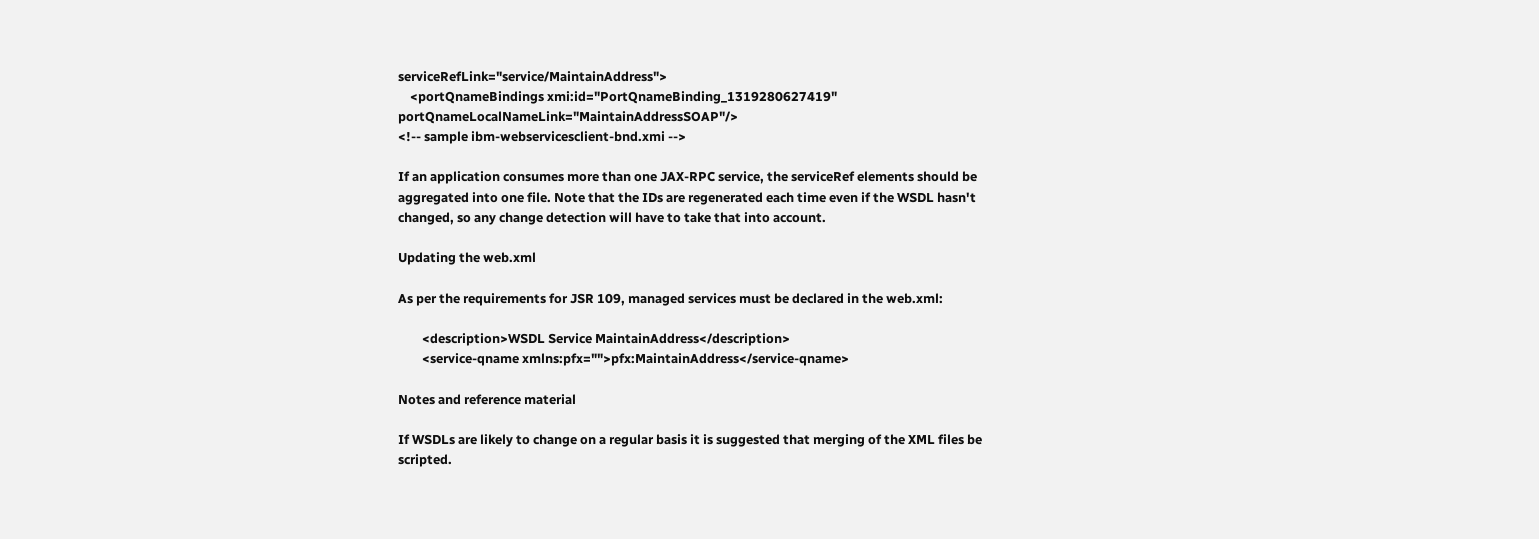serviceRefLink="service/MaintainAddress">
    <portQnameBindings xmi:id="PortQnameBinding_1319280627419" portQnameLocalNameLink="MaintainAddressSOAP"/>
<!-- sample ibm-webservicesclient-bnd.xmi -->

If an application consumes more than one JAX-RPC service, the serviceRef elements should be aggregated into one file. Note that the IDs are regenerated each time even if the WSDL hasn't changed, so any change detection will have to take that into account.

Updating the web.xml

As per the requirements for JSR 109, managed services must be declared in the web.xml:

        <description>WSDL Service MaintainAddress</description>
        <service-qname xmlns:pfx="">pfx:MaintainAddress</service-qname>

Notes and reference material

If WSDLs are likely to change on a regular basis it is suggested that merging of the XML files be scripted.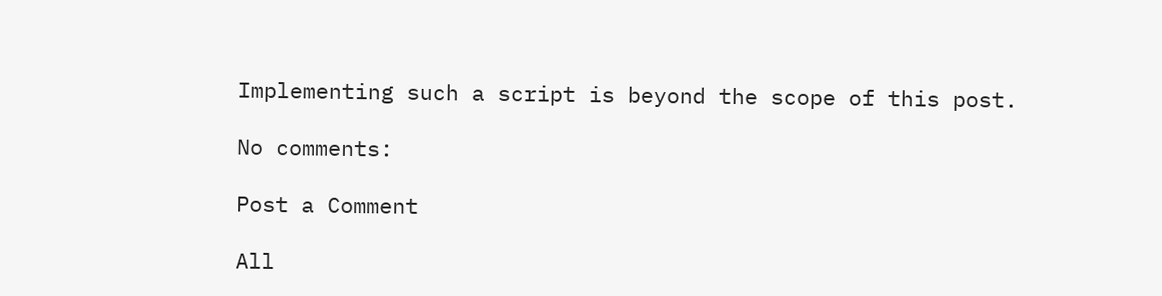Implementing such a script is beyond the scope of this post.

No comments:

Post a Comment

All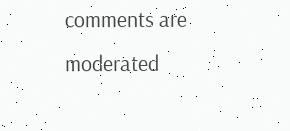comments are moderated